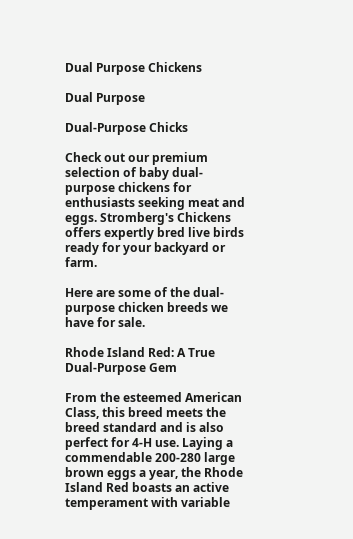Dual Purpose Chickens

Dual Purpose

Dual-Purpose Chicks

Check out our premium selection of baby dual-purpose chickens for enthusiasts seeking meat and eggs. Stromberg's Chickens offers expertly bred live birds ready for your backyard or farm.

Here are some of the dual-purpose chicken breeds we have for sale.

Rhode Island Red: A True Dual-Purpose Gem

From the esteemed American Class, this breed meets the breed standard and is also perfect for 4-H use. Laying a commendable 200-280 large brown eggs a year, the Rhode Island Red boasts an active temperament with variable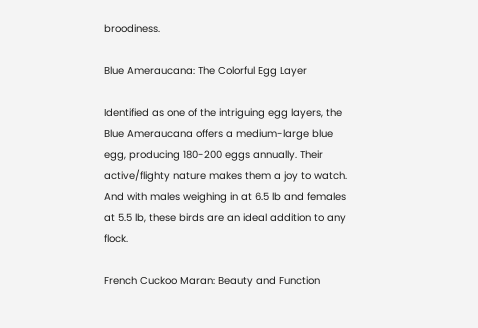broodiness.

Blue Ameraucana: The Colorful Egg Layer

Identified as one of the intriguing egg layers, the Blue Ameraucana offers a medium-large blue egg, producing 180-200 eggs annually. Their active/flighty nature makes them a joy to watch. And with males weighing in at 6.5 lb and females at 5.5 lb, these birds are an ideal addition to any flock.

French Cuckoo Maran: Beauty and Function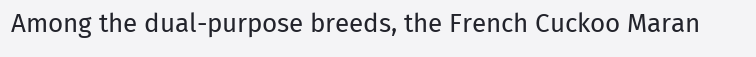Among the dual-purpose breeds, the French Cuckoo Maran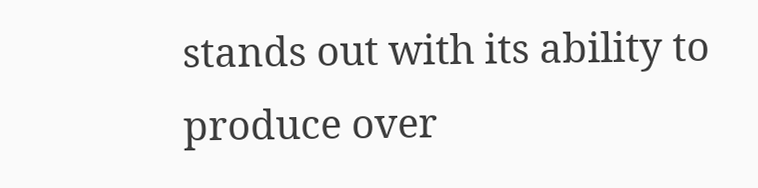stands out with its ability to produce over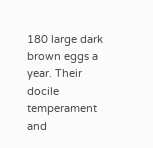180 large dark brown eggs a year. Their docile temperament and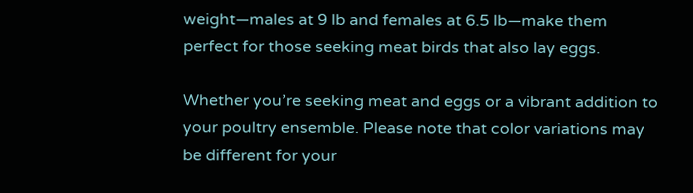weight—males at 9 lb and females at 6.5 lb—make them perfect for those seeking meat birds that also lay eggs.

Whether you’re seeking meat and eggs or a vibrant addition to your poultry ensemble. Please note that color variations may be different for your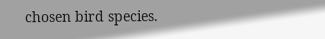chosen bird species.